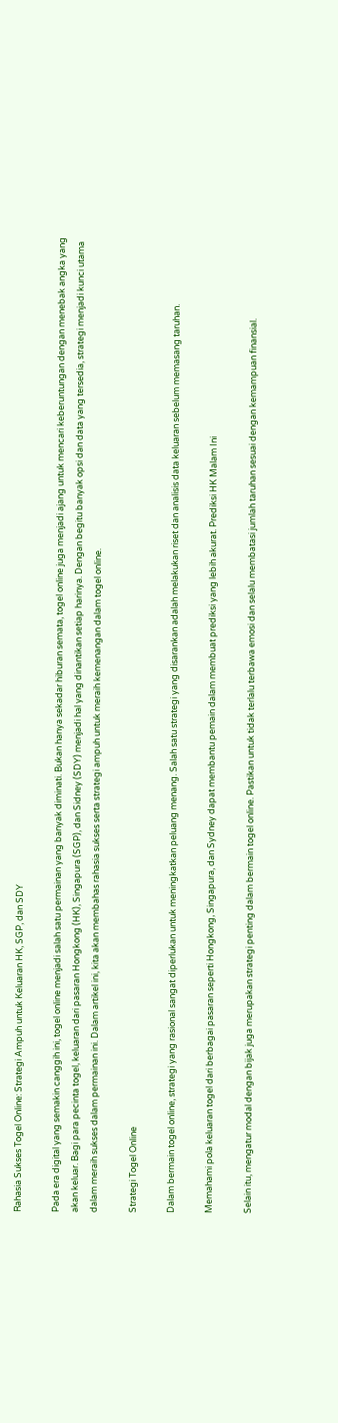Rahasia Sukses Togel Online: Strategi Ampuh untuk Keluaran HK, SGP, dan SDY

Pada era digital yang semakin canggih ini, togel online menjadi salah satu permainan yang banyak diminati. Bukan hanya sekadar hiburan semata, togel online juga menjadi ajang untuk mencari keberuntungan dengan menebak angka yang akan keluar. Bagi para pecinta togel, keluaran dari pasaran Hongkong (HK), Singapura (SGP), dan Sidney (SDY) menjadi hal yang dinantikan setiap harinya. Dengan begitu banyak opsi dan data yang tersedia, strategi menjadi kunci utama dalam meraih sukses dalam permainan ini. Dalam artikel ini, kita akan membahas rahasia sukses serta strategi ampuh untuk meraih kemenangan dalam togel online.

Strategi Togel Online

Dalam bermain togel online, strategi yang rasional sangat diperlukan untuk meningkatkan peluang menang. Salah satu strategi yang disarankan adalah melakukan riset dan analisis data keluaran sebelum memasang taruhan.

Memahami pola keluaran togel dari berbagai pasaran seperti Hongkong, Singapura, dan Sydney dapat membantu pemain dalam membuat prediksi yang lebih akurat. Prediksi HK Malam Ini

Selain itu, mengatur modal dengan bijak juga merupakan strategi penting dalam bermain togel online. Pastikan untuk tidak terlalu terbawa emosi dan selalu membatasi jumlah taruhan sesuai dengan kemampuan finansial.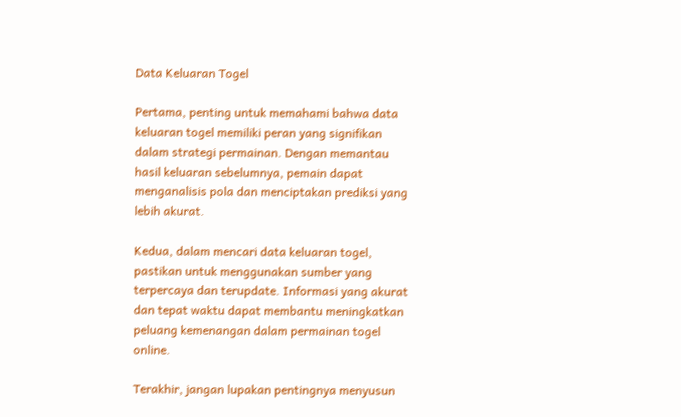Data Keluaran Togel

Pertama, penting untuk memahami bahwa data keluaran togel memiliki peran yang signifikan dalam strategi permainan. Dengan memantau hasil keluaran sebelumnya, pemain dapat menganalisis pola dan menciptakan prediksi yang lebih akurat.

Kedua, dalam mencari data keluaran togel, pastikan untuk menggunakan sumber yang terpercaya dan terupdate. Informasi yang akurat dan tepat waktu dapat membantu meningkatkan peluang kemenangan dalam permainan togel online.

Terakhir, jangan lupakan pentingnya menyusun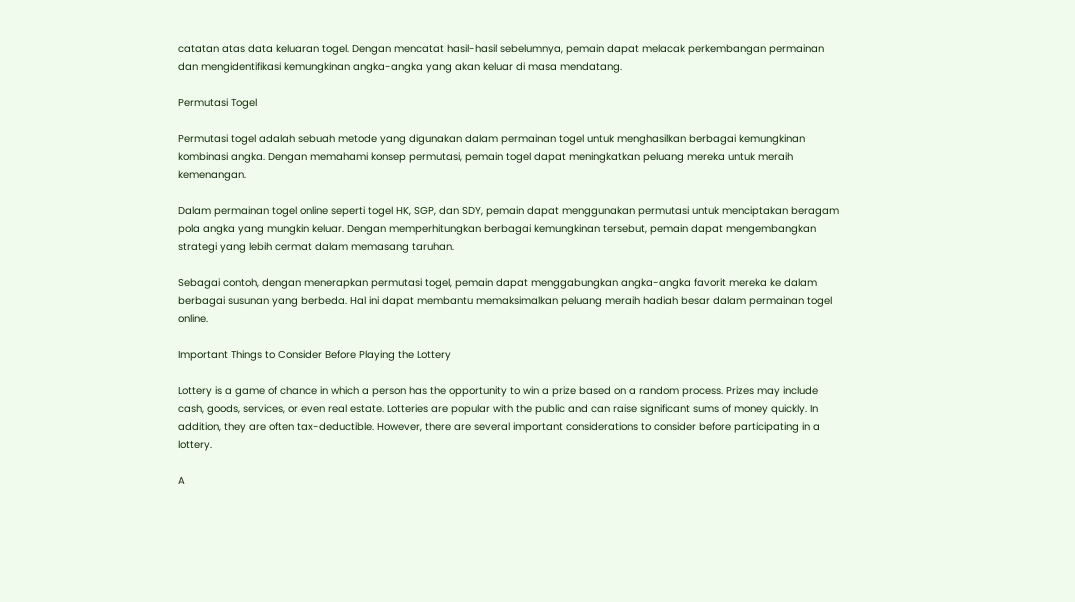catatan atas data keluaran togel. Dengan mencatat hasil-hasil sebelumnya, pemain dapat melacak perkembangan permainan dan mengidentifikasi kemungkinan angka-angka yang akan keluar di masa mendatang.

Permutasi Togel

Permutasi togel adalah sebuah metode yang digunakan dalam permainan togel untuk menghasilkan berbagai kemungkinan kombinasi angka. Dengan memahami konsep permutasi, pemain togel dapat meningkatkan peluang mereka untuk meraih kemenangan.

Dalam permainan togel online seperti togel HK, SGP, dan SDY, pemain dapat menggunakan permutasi untuk menciptakan beragam pola angka yang mungkin keluar. Dengan memperhitungkan berbagai kemungkinan tersebut, pemain dapat mengembangkan strategi yang lebih cermat dalam memasang taruhan.

Sebagai contoh, dengan menerapkan permutasi togel, pemain dapat menggabungkan angka-angka favorit mereka ke dalam berbagai susunan yang berbeda. Hal ini dapat membantu memaksimalkan peluang meraih hadiah besar dalam permainan togel online.

Important Things to Consider Before Playing the Lottery

Lottery is a game of chance in which a person has the opportunity to win a prize based on a random process. Prizes may include cash, goods, services, or even real estate. Lotteries are popular with the public and can raise significant sums of money quickly. In addition, they are often tax-deductible. However, there are several important considerations to consider before participating in a lottery.

A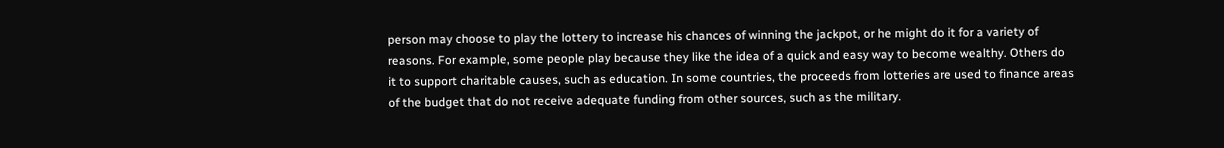person may choose to play the lottery to increase his chances of winning the jackpot, or he might do it for a variety of reasons. For example, some people play because they like the idea of a quick and easy way to become wealthy. Others do it to support charitable causes, such as education. In some countries, the proceeds from lotteries are used to finance areas of the budget that do not receive adequate funding from other sources, such as the military.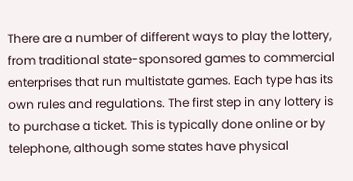There are a number of different ways to play the lottery, from traditional state-sponsored games to commercial enterprises that run multistate games. Each type has its own rules and regulations. The first step in any lottery is to purchase a ticket. This is typically done online or by telephone, although some states have physical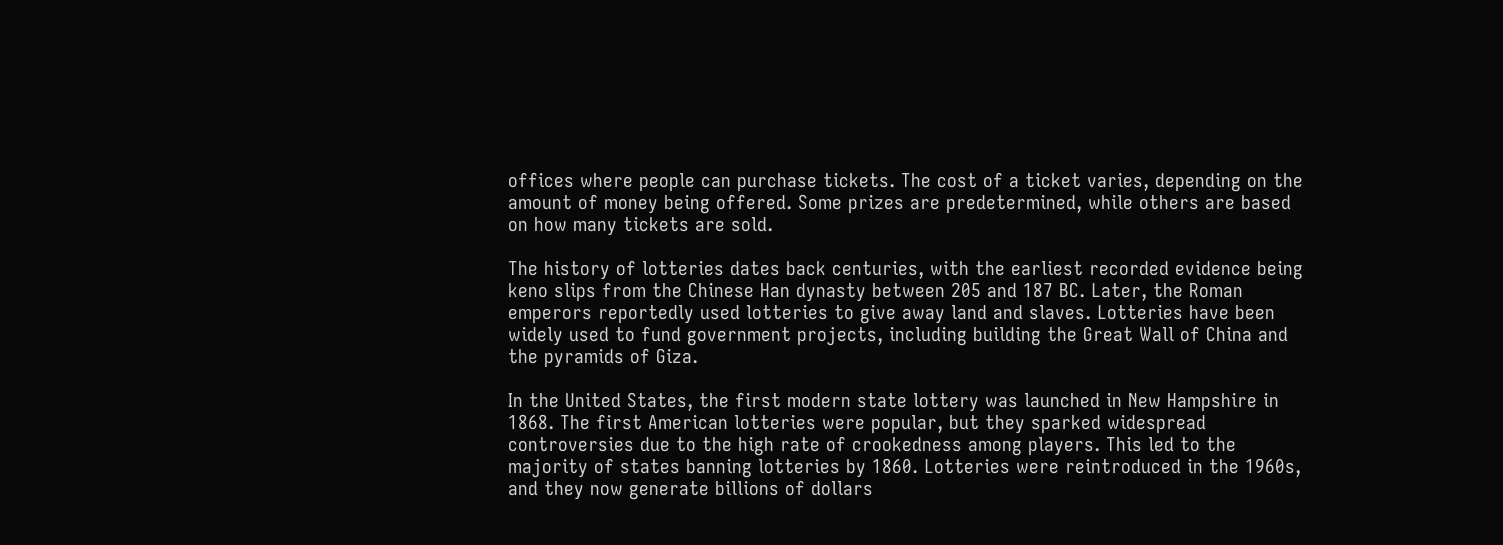offices where people can purchase tickets. The cost of a ticket varies, depending on the amount of money being offered. Some prizes are predetermined, while others are based on how many tickets are sold.

The history of lotteries dates back centuries, with the earliest recorded evidence being keno slips from the Chinese Han dynasty between 205 and 187 BC. Later, the Roman emperors reportedly used lotteries to give away land and slaves. Lotteries have been widely used to fund government projects, including building the Great Wall of China and the pyramids of Giza.

In the United States, the first modern state lottery was launched in New Hampshire in 1868. The first American lotteries were popular, but they sparked widespread controversies due to the high rate of crookedness among players. This led to the majority of states banning lotteries by 1860. Lotteries were reintroduced in the 1960s, and they now generate billions of dollars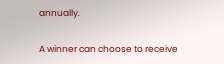annually.

A winner can choose to receive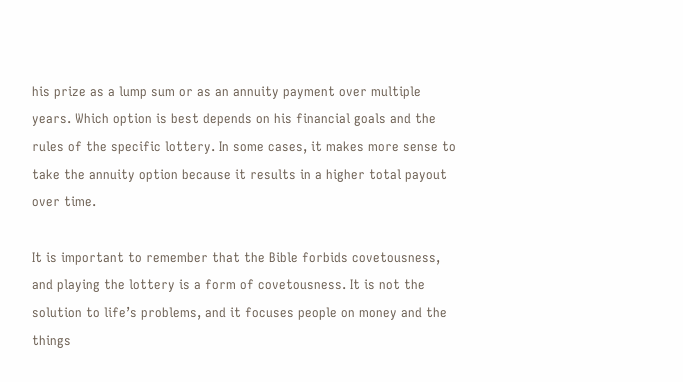his prize as a lump sum or as an annuity payment over multiple years. Which option is best depends on his financial goals and the rules of the specific lottery. In some cases, it makes more sense to take the annuity option because it results in a higher total payout over time.

It is important to remember that the Bible forbids covetousness, and playing the lottery is a form of covetousness. It is not the solution to life’s problems, and it focuses people on money and the things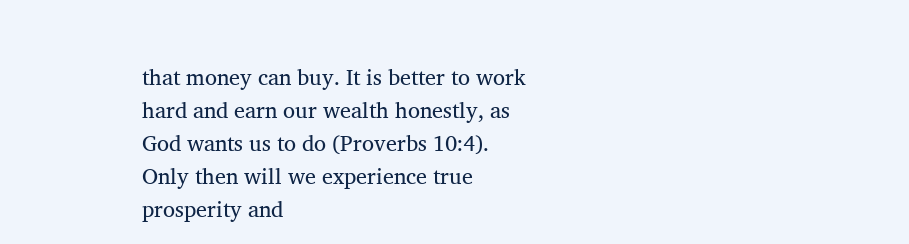that money can buy. It is better to work hard and earn our wealth honestly, as God wants us to do (Proverbs 10:4). Only then will we experience true prosperity and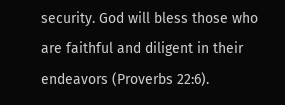security. God will bless those who are faithful and diligent in their endeavors (Proverbs 22:6).